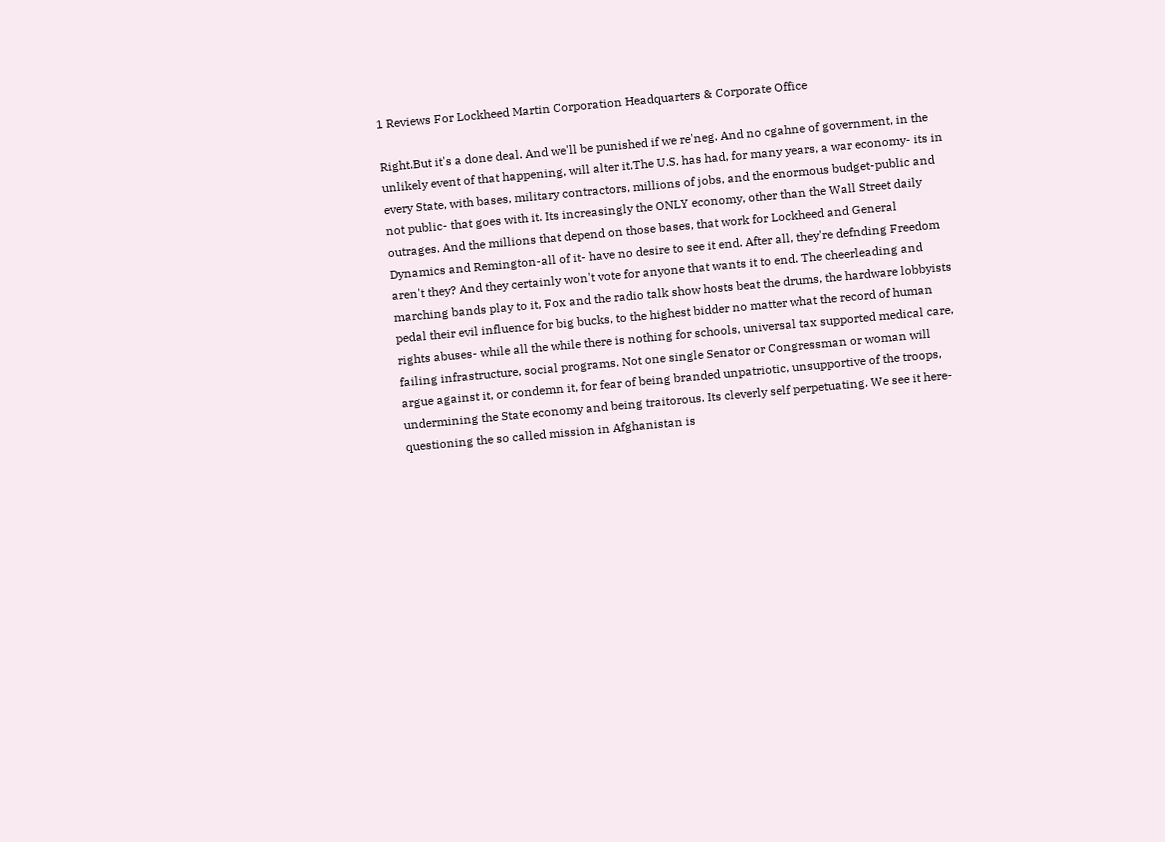1 Reviews For Lockheed Martin Corporation Headquarters & Corporate Office

Right.But it's a done deal. And we'll be punished if we re'neg. And no cgahne of government, in the unlikely event of that happening, will alter it.The U.S. has had, for many years, a war economy- its in every State, with bases, military contractors, millions of jobs, and the enormous budget-public and not public- that goes with it. Its increasingly the ONLY economy, other than the Wall Street daily outrages. And the millions that depend on those bases, that work for Lockheed and General Dynamics and Remington-all of it- have no desire to see it end. After all, they're defnding Freedom aren't they? And they certainly won't vote for anyone that wants it to end. The cheerleading and marching bands play to it, Fox and the radio talk show hosts beat the drums, the hardware lobbyists pedal their evil influence for big bucks, to the highest bidder no matter what the record of human rights abuses- while all the while there is nothing for schools, universal tax supported medical care, failing infrastructure, social programs. Not one single Senator or Congressman or woman will argue against it, or condemn it, for fear of being branded unpatriotic, unsupportive of the troops, undermining the State economy and being traitorous. Its cleverly self perpetuating. We see it here- questioning the so called mission in Afghanistan is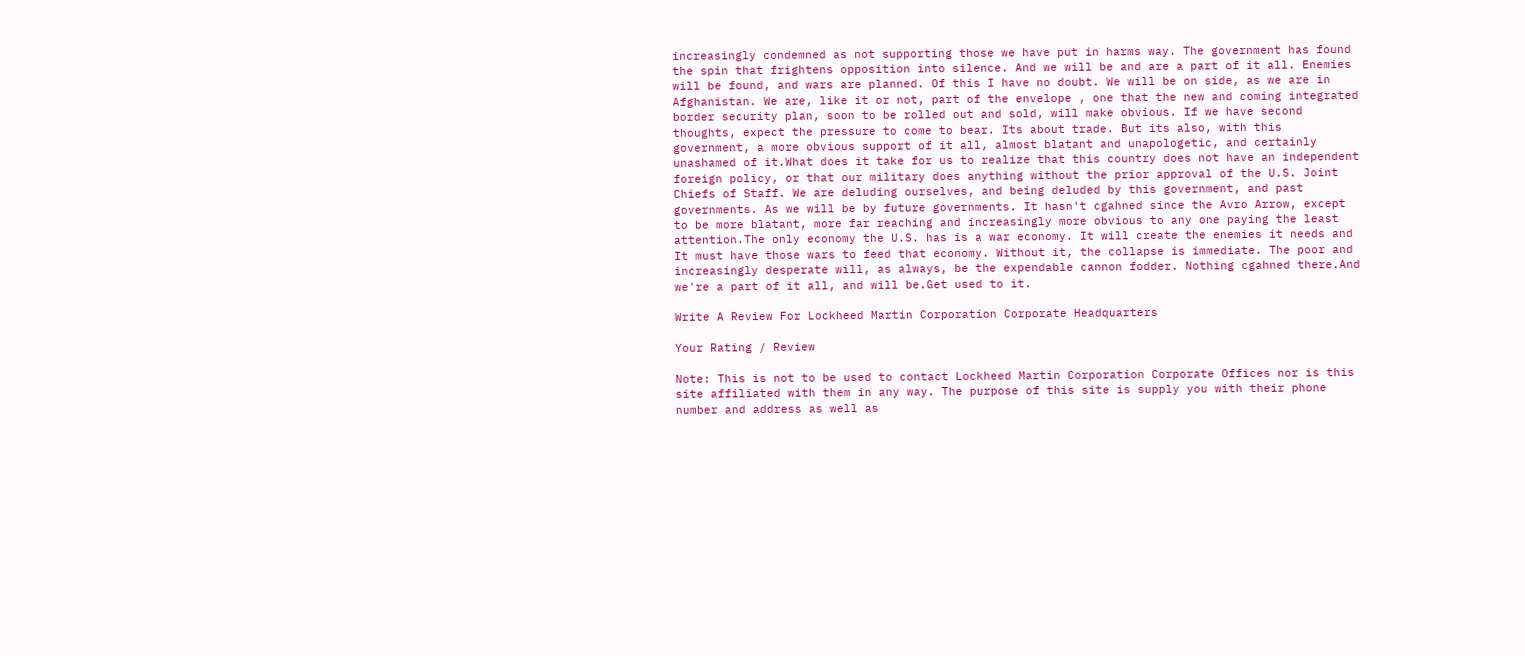increasingly condemned as not supporting those we have put in harms way. The government has found the spin that frightens opposition into silence. And we will be and are a part of it all. Enemies will be found, and wars are planned. Of this I have no doubt. We will be on side, as we are in Afghanistan. We are, like it or not, part of the envelope , one that the new and coming integrated border security plan, soon to be rolled out and sold, will make obvious. If we have second thoughts, expect the pressure to come to bear. Its about trade. But its also, with this government, a more obvious support of it all, almost blatant and unapologetic, and certainly unashamed of it.What does it take for us to realize that this country does not have an independent foreign policy, or that our military does anything without the prior approval of the U.S. Joint Chiefs of Staff. We are deluding ourselves, and being deluded by this government, and past governments. As we will be by future governments. It hasn't cgahned since the Avro Arrow, except to be more blatant, more far reaching and increasingly more obvious to any one paying the least attention.The only economy the U.S. has is a war economy. It will create the enemies it needs and It must have those wars to feed that economy. Without it, the collapse is immediate. The poor and increasingly desperate will, as always, be the expendable cannon fodder. Nothing cgahned there.And we're a part of it all, and will be.Get used to it.

Write A Review For Lockheed Martin Corporation Corporate Headquarters

Your Rating / Review

Note: This is not to be used to contact Lockheed Martin Corporation Corporate Offices nor is this site affiliated with them in any way. The purpose of this site is supply you with their phone number and address as well as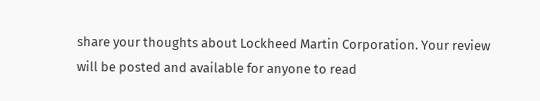share your thoughts about Lockheed Martin Corporation. Your review will be posted and available for anyone to read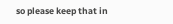so please keep that in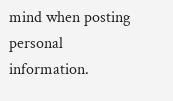mind when posting personal information.